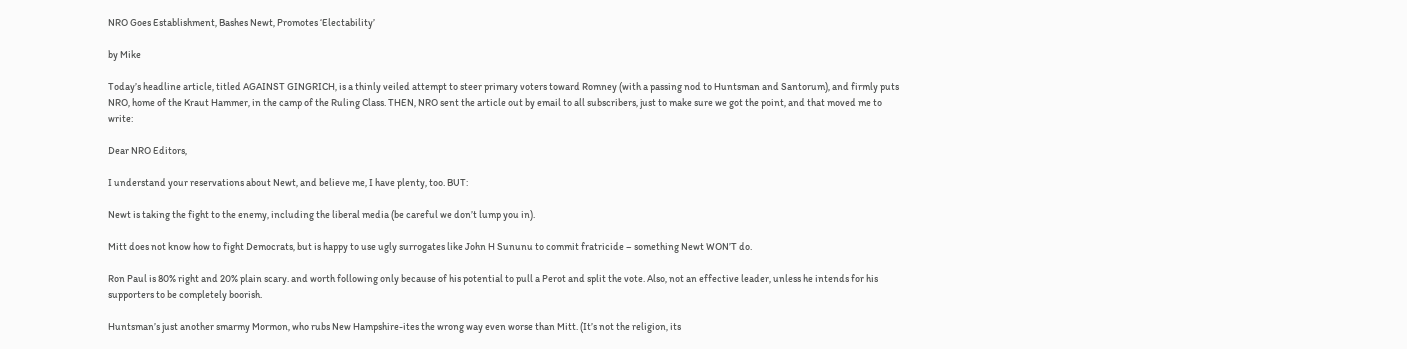NRO Goes Establishment, Bashes Newt, Promotes ‘Electability’

by Mike

Today’s headline article, titled AGAINST GINGRICH, is a thinly veiled attempt to steer primary voters toward Romney (with a passing nod to Huntsman and Santorum), and firmly puts NRO, home of the Kraut Hammer, in the camp of the Ruling Class. THEN, NRO sent the article out by email to all subscribers, just to make sure we got the point, and that moved me to write:

Dear NRO Editors,

I understand your reservations about Newt, and believe me, I have plenty, too. BUT:

Newt is taking the fight to the enemy, including the liberal media (be careful we don’t lump you in).

Mitt does not know how to fight Democrats, but is happy to use ugly surrogates like John H Sununu to commit fratricide – something Newt WON’T do.

Ron Paul is 80% right and 20% plain scary. and worth following only because of his potential to pull a Perot and split the vote. Also, not an effective leader, unless he intends for his supporters to be completely boorish.

Huntsman’s just another smarmy Mormon, who rubs New Hampshire-ites the wrong way even worse than Mitt. (It’s not the religion, its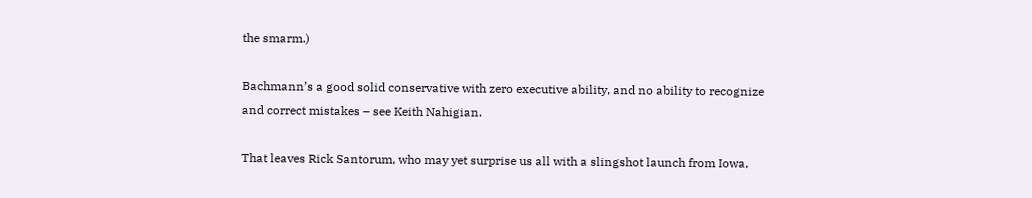the smarm.)

Bachmann’s a good solid conservative with zero executive ability, and no ability to recognize and correct mistakes – see Keith Nahigian.

That leaves Rick Santorum, who may yet surprise us all with a slingshot launch from Iowa,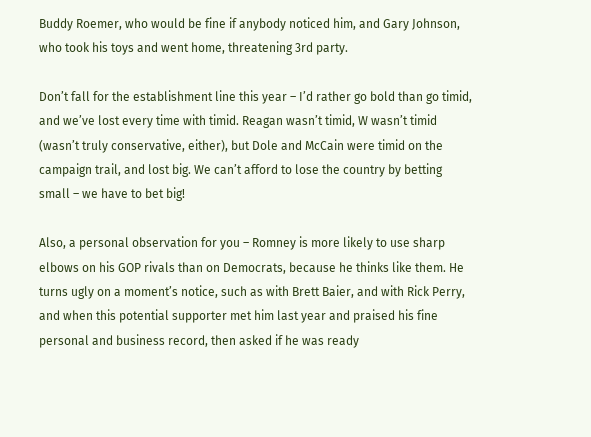Buddy Roemer, who would be fine if anybody noticed him, and Gary Johnson, who took his toys and went home, threatening 3rd party.

Don’t fall for the establishment line this year – I’d rather go bold than go timid, and we’ve lost every time with timid. Reagan wasn’t timid, W wasn’t timid (wasn’t truly conservative, either), but Dole and McCain were timid on the campaign trail, and lost big. We can’t afford to lose the country by betting small – we have to bet big!

Also, a personal observation for you – Romney is more likely to use sharp elbows on his GOP rivals than on Democrats, because he thinks like them. He turns ugly on a moment’s notice, such as with Brett Baier, and with Rick Perry, and when this potential supporter met him last year and praised his fine personal and business record, then asked if he was ready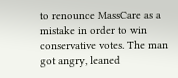to renounce MassCare as a mistake in order to win conservative votes. The man got angry, leaned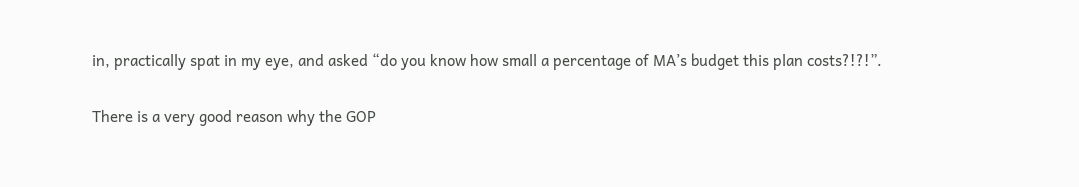in, practically spat in my eye, and asked “do you know how small a percentage of MA’s budget this plan costs?!?!”.

There is a very good reason why the GOP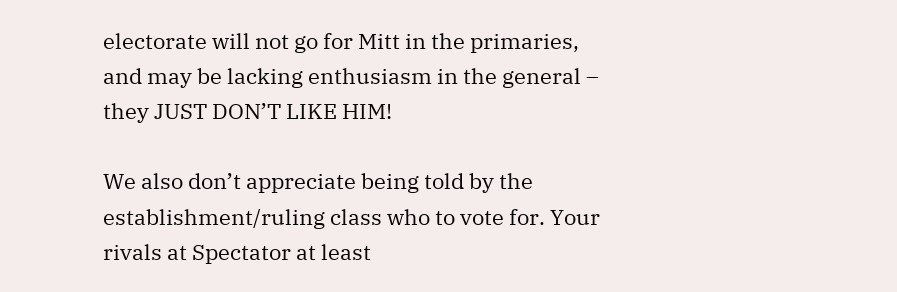electorate will not go for Mitt in the primaries, and may be lacking enthusiasm in the general – they JUST DON’T LIKE HIM!

We also don’t appreciate being told by the establishment/ruling class who to vote for. Your rivals at Spectator at least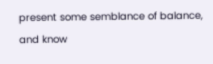present some semblance of balance, and know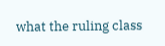what the ruling class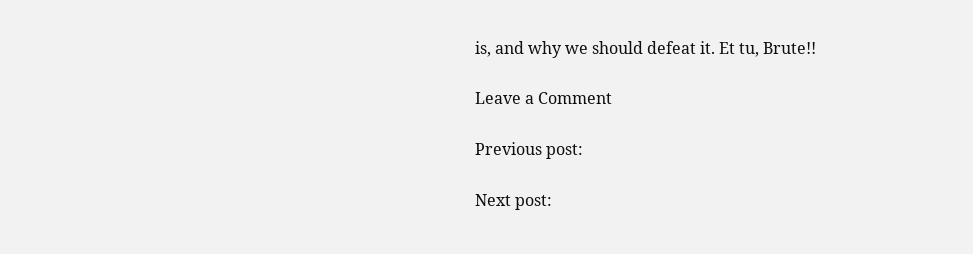is, and why we should defeat it. Et tu, Brute!!

Leave a Comment

Previous post:

Next post: